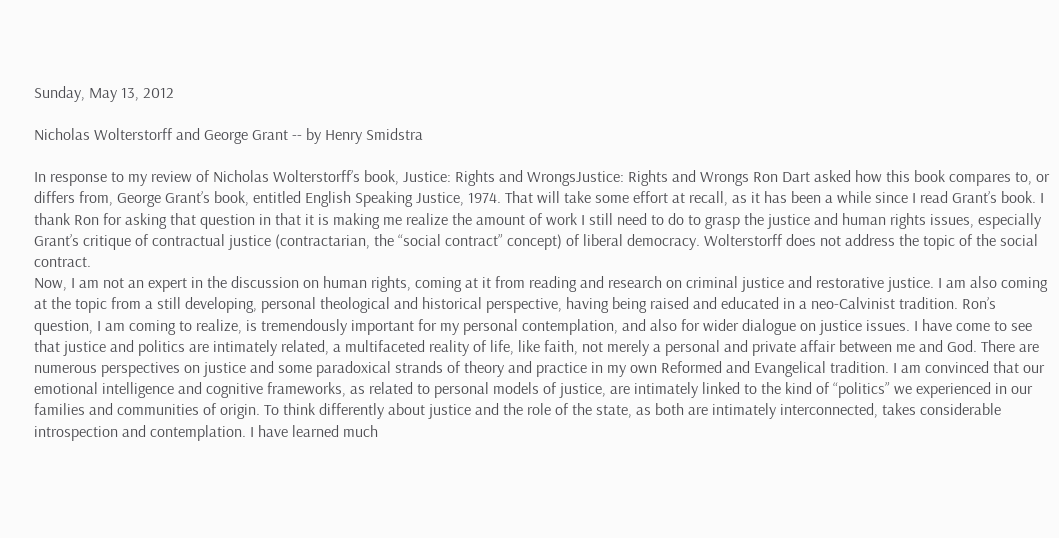Sunday, May 13, 2012

Nicholas Wolterstorff and George Grant -- by Henry Smidstra

In response to my review of Nicholas Wolterstorff’s book, Justice: Rights and WrongsJustice: Rights and Wrongs Ron Dart asked how this book compares to, or differs from, George Grant’s book, entitled English Speaking Justice, 1974. That will take some effort at recall, as it has been a while since I read Grant’s book. I thank Ron for asking that question in that it is making me realize the amount of work I still need to do to grasp the justice and human rights issues, especially Grant’s critique of contractual justice (contractarian, the “social contract” concept) of liberal democracy. Wolterstorff does not address the topic of the social contract.
Now, I am not an expert in the discussion on human rights, coming at it from reading and research on criminal justice and restorative justice. I am also coming at the topic from a still developing, personal theological and historical perspective, having being raised and educated in a neo-Calvinist tradition. Ron’s question, I am coming to realize, is tremendously important for my personal contemplation, and also for wider dialogue on justice issues. I have come to see that justice and politics are intimately related, a multifaceted reality of life, like faith, not merely a personal and private affair between me and God. There are numerous perspectives on justice and some paradoxical strands of theory and practice in my own Reformed and Evangelical tradition. I am convinced that our emotional intelligence and cognitive frameworks, as related to personal models of justice, are intimately linked to the kind of “politics” we experienced in our families and communities of origin. To think differently about justice and the role of the state, as both are intimately interconnected, takes considerable introspection and contemplation. I have learned much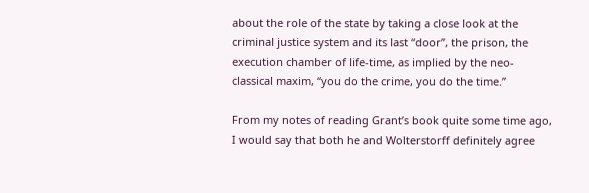about the role of the state by taking a close look at the criminal justice system and its last “door”, the prison, the execution chamber of life-time, as implied by the neo-classical maxim, “you do the crime, you do the time.”

From my notes of reading Grant’s book quite some time ago, I would say that both he and Wolterstorff definitely agree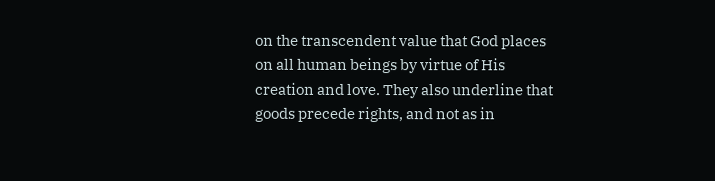on the transcendent value that God places on all human beings by virtue of His creation and love. They also underline that goods precede rights, and not as in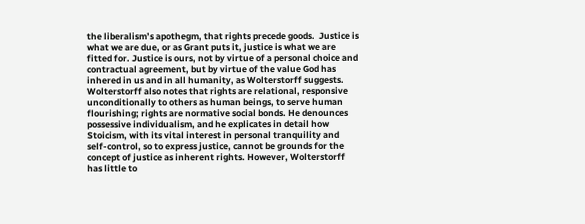the liberalism’s apothegm, that rights precede goods.  Justice is what we are due, or as Grant puts it, justice is what we are fitted for. Justice is ours, not by virtue of a personal choice and contractual agreement, but by virtue of the value God has inhered in us and in all humanity, as Wolterstorff suggests. Wolterstorff also notes that rights are relational, responsive unconditionally to others as human beings, to serve human flourishing; rights are normative social bonds. He denounces possessive individualism, and he explicates in detail how Stoicism, with its vital interest in personal tranquility and self-control, so to express justice, cannot be grounds for the concept of justice as inherent rights. However, Wolterstorff has little to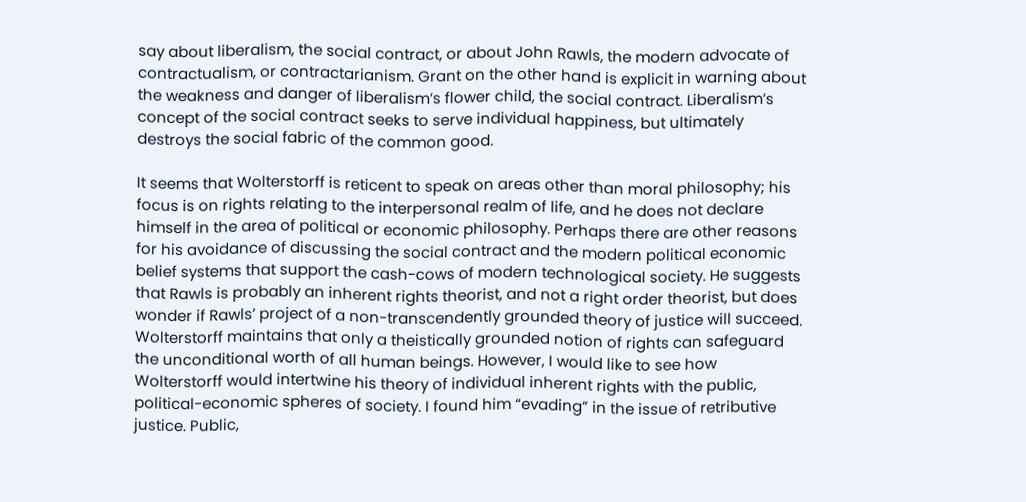say about liberalism, the social contract, or about John Rawls, the modern advocate of contractualism, or contractarianism. Grant on the other hand is explicit in warning about the weakness and danger of liberalism’s flower child, the social contract. Liberalism’s concept of the social contract seeks to serve individual happiness, but ultimately destroys the social fabric of the common good.

It seems that Wolterstorff is reticent to speak on areas other than moral philosophy; his focus is on rights relating to the interpersonal realm of life, and he does not declare himself in the area of political or economic philosophy. Perhaps there are other reasons for his avoidance of discussing the social contract and the modern political economic belief systems that support the cash-cows of modern technological society. He suggests that Rawls is probably an inherent rights theorist, and not a right order theorist, but does wonder if Rawls’ project of a non-transcendently grounded theory of justice will succeed. Wolterstorff maintains that only a theistically grounded notion of rights can safeguard the unconditional worth of all human beings. However, I would like to see how Wolterstorff would intertwine his theory of individual inherent rights with the public, political-economic spheres of society. I found him “evading” in the issue of retributive justice. Public,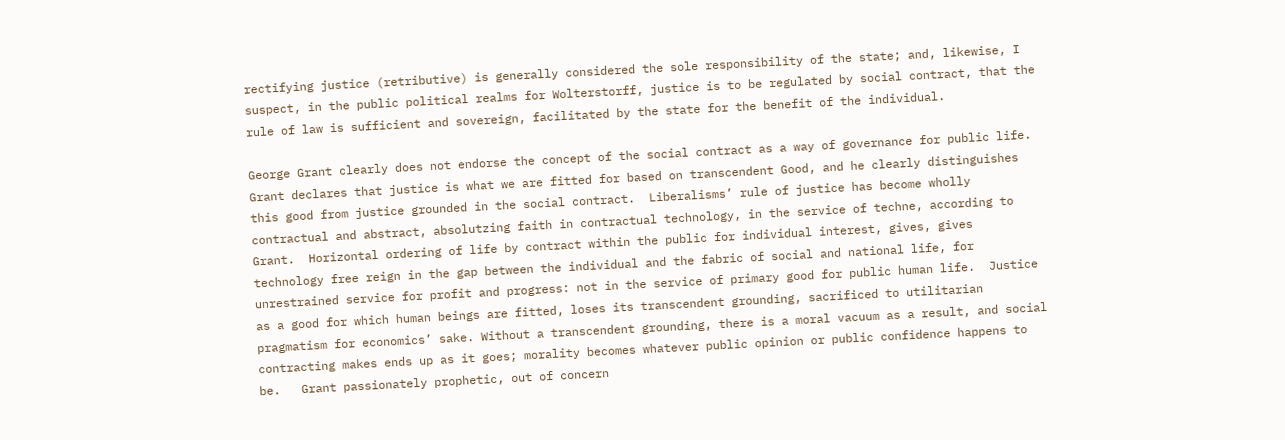rectifying justice (retributive) is generally considered the sole responsibility of the state; and, likewise, I suspect, in the public political realms for Wolterstorff, justice is to be regulated by social contract, that the rule of law is sufficient and sovereign, facilitated by the state for the benefit of the individual.

George Grant clearly does not endorse the concept of the social contract as a way of governance for public life. Grant declares that justice is what we are fitted for based on transcendent Good, and he clearly distinguishes this good from justice grounded in the social contract.  Liberalisms’ rule of justice has become wholly contractual and abstract, absolutzing faith in contractual technology, in the service of techne, according to Grant.  Horizontal ordering of life by contract within the public for individual interest, gives, gives technology free reign in the gap between the individual and the fabric of social and national life, for unrestrained service for profit and progress: not in the service of primary good for public human life.  Justice as a good for which human beings are fitted, loses its transcendent grounding, sacrificed to utilitarian pragmatism for economics’ sake. Without a transcendent grounding, there is a moral vacuum as a result, and social contracting makes ends up as it goes; morality becomes whatever public opinion or public confidence happens to be.   Grant passionately prophetic, out of concern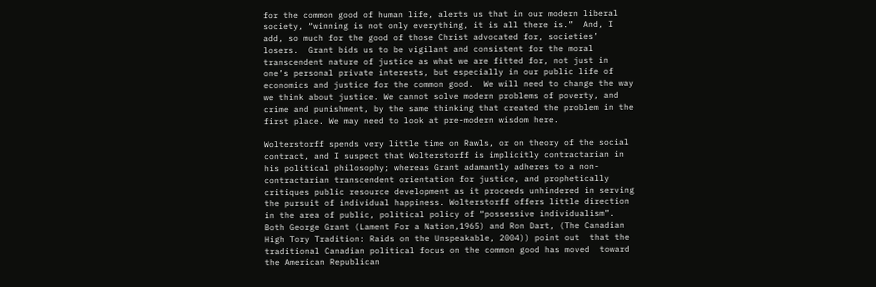for the common good of human life, alerts us that in our modern liberal society, “winning is not only everything, it is all there is.”  And, I add, so much for the good of those Christ advocated for, societies’ losers.  Grant bids us to be vigilant and consistent for the moral transcendent nature of justice as what we are fitted for, not just in one’s personal private interests, but especially in our public life of economics and justice for the common good.  We will need to change the way we think about justice. We cannot solve modern problems of poverty, and crime and punishment, by the same thinking that created the problem in the first place. We may need to look at pre-modern wisdom here.

Wolterstorff spends very little time on Rawls, or on theory of the social contract, and I suspect that Wolterstorff is implicitly contractarian in his political philosophy; whereas Grant adamantly adheres to a non-contractarian transcendent orientation for justice, and prophetically critiques public resource development as it proceeds unhindered in serving the pursuit of individual happiness. Wolterstorff offers little direction in the area of public, political policy of “possessive individualism”.  Both George Grant (Lament For a Nation,1965) and Ron Dart, (The Canadian High Tory Tradition: Raids on the Unspeakable, 2004)) point out  that the traditional Canadian political focus on the common good has moved  toward the American Republican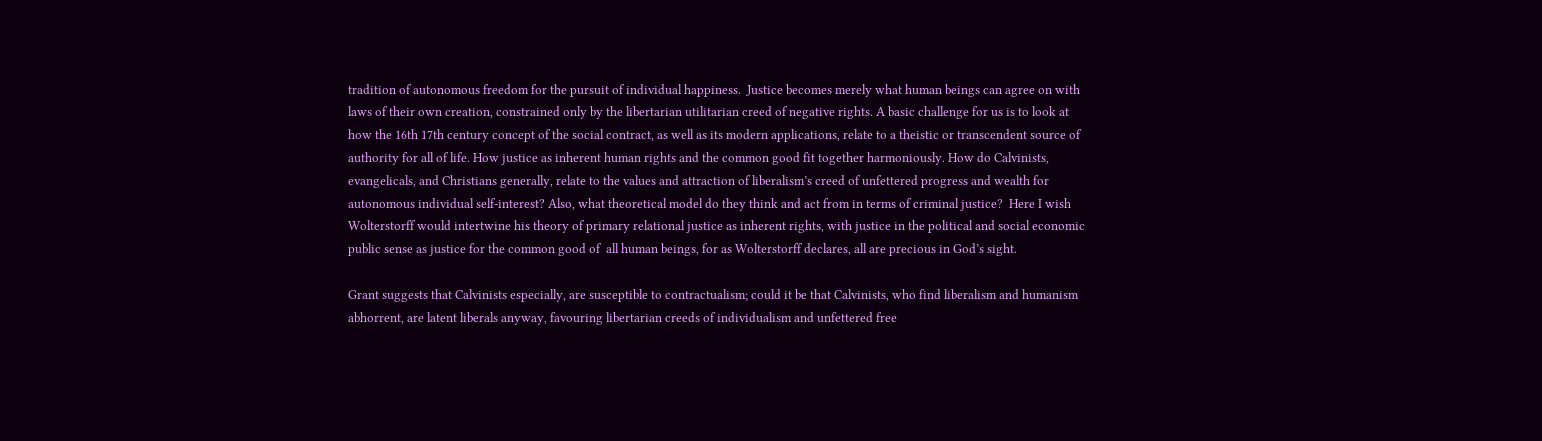tradition of autonomous freedom for the pursuit of individual happiness.  Justice becomes merely what human beings can agree on with laws of their own creation, constrained only by the libertarian utilitarian creed of negative rights. A basic challenge for us is to look at how the 16th 17th century concept of the social contract, as well as its modern applications, relate to a theistic or transcendent source of authority for all of life. How justice as inherent human rights and the common good fit together harmoniously. How do Calvinists, evangelicals, and Christians generally, relate to the values and attraction of liberalism’s creed of unfettered progress and wealth for autonomous individual self-interest? Also, what theoretical model do they think and act from in terms of criminal justice?  Here I wish Wolterstorff would intertwine his theory of primary relational justice as inherent rights, with justice in the political and social economic public sense as justice for the common good of  all human beings, for as Wolterstorff declares, all are precious in God’s sight.

Grant suggests that Calvinists especially, are susceptible to contractualism; could it be that Calvinists, who find liberalism and humanism abhorrent, are latent liberals anyway, favouring libertarian creeds of individualism and unfettered free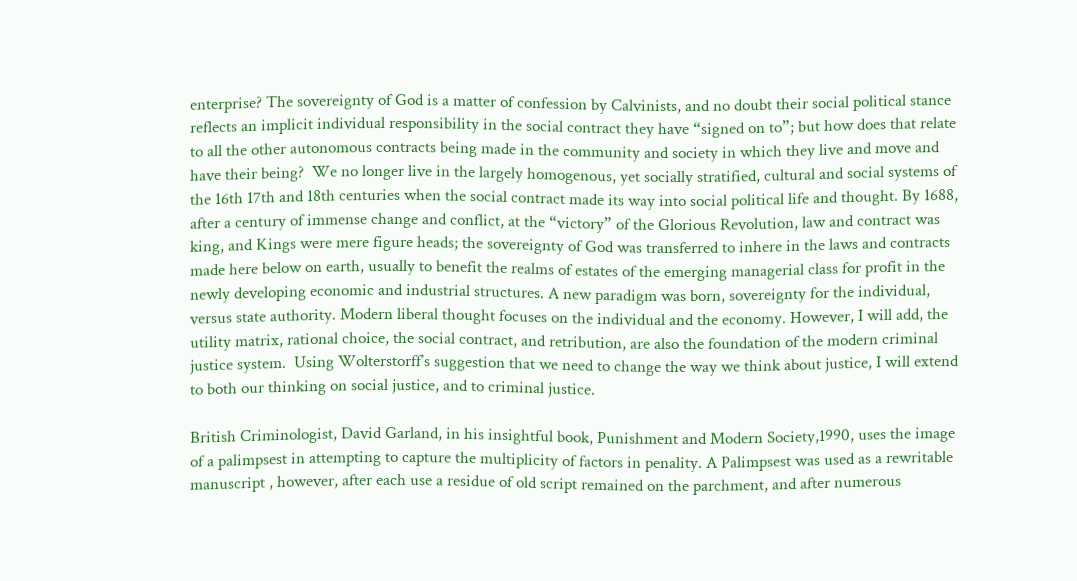enterprise? The sovereignty of God is a matter of confession by Calvinists, and no doubt their social political stance reflects an implicit individual responsibility in the social contract they have “signed on to”; but how does that relate to all the other autonomous contracts being made in the community and society in which they live and move and have their being?  We no longer live in the largely homogenous, yet socially stratified, cultural and social systems of the 16th 17th and 18th centuries when the social contract made its way into social political life and thought. By 1688, after a century of immense change and conflict, at the “victory” of the Glorious Revolution, law and contract was king, and Kings were mere figure heads; the sovereignty of God was transferred to inhere in the laws and contracts made here below on earth, usually to benefit the realms of estates of the emerging managerial class for profit in the newly developing economic and industrial structures. A new paradigm was born, sovereignty for the individual, versus state authority. Modern liberal thought focuses on the individual and the economy. However, I will add, the utility matrix, rational choice, the social contract, and retribution, are also the foundation of the modern criminal justice system.  Using Wolterstorff’s suggestion that we need to change the way we think about justice, I will extend to both our thinking on social justice, and to criminal justice.

British Criminologist, David Garland, in his insightful book, Punishment and Modern Society,1990, uses the image of a palimpsest in attempting to capture the multiplicity of factors in penality. A Palimpsest was used as a rewritable manuscript , however, after each use a residue of old script remained on the parchment, and after numerous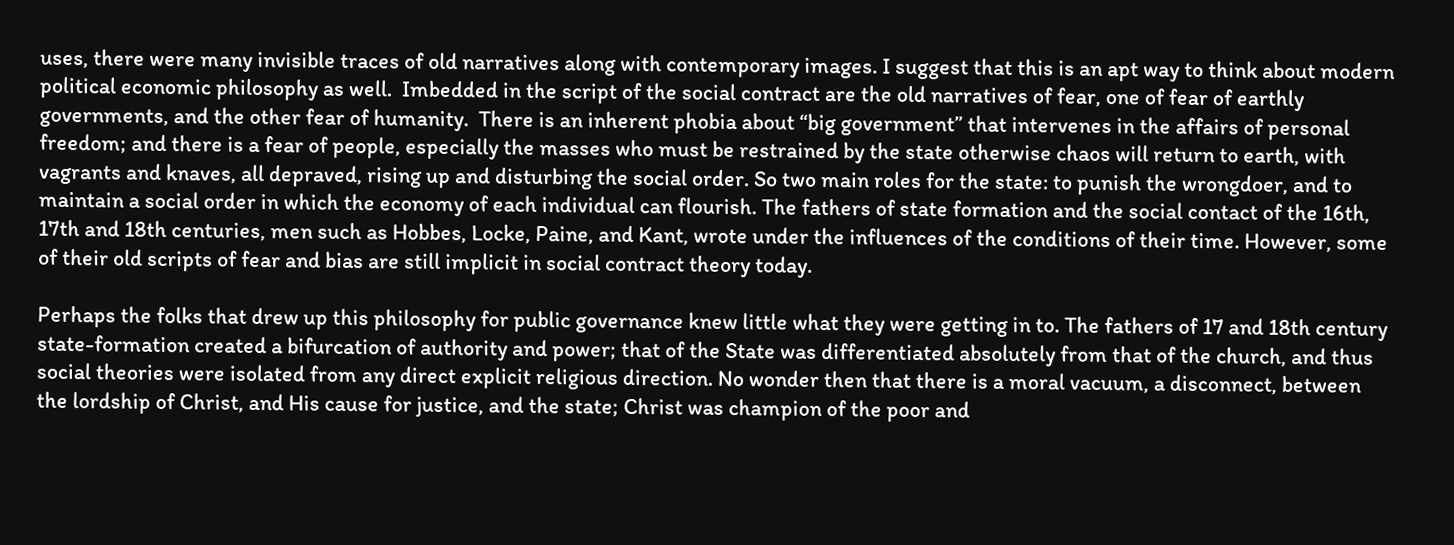uses, there were many invisible traces of old narratives along with contemporary images. I suggest that this is an apt way to think about modern political economic philosophy as well.  Imbedded in the script of the social contract are the old narratives of fear, one of fear of earthly governments, and the other fear of humanity.  There is an inherent phobia about “big government” that intervenes in the affairs of personal freedom; and there is a fear of people, especially the masses who must be restrained by the state otherwise chaos will return to earth, with vagrants and knaves, all depraved, rising up and disturbing the social order. So two main roles for the state: to punish the wrongdoer, and to maintain a social order in which the economy of each individual can flourish. The fathers of state formation and the social contact of the 16th, 17th and 18th centuries, men such as Hobbes, Locke, Paine, and Kant, wrote under the influences of the conditions of their time. However, some of their old scripts of fear and bias are still implicit in social contract theory today.

Perhaps the folks that drew up this philosophy for public governance knew little what they were getting in to. The fathers of 17 and 18th century state-formation created a bifurcation of authority and power; that of the State was differentiated absolutely from that of the church, and thus social theories were isolated from any direct explicit religious direction. No wonder then that there is a moral vacuum, a disconnect, between the lordship of Christ, and His cause for justice, and the state; Christ was champion of the poor and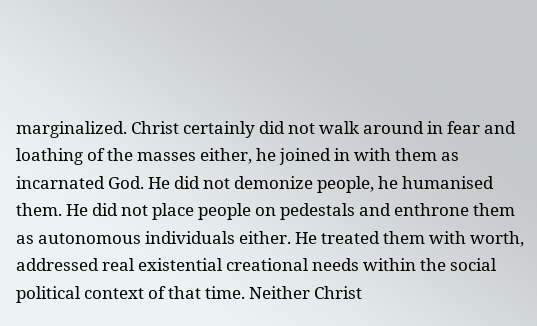marginalized. Christ certainly did not walk around in fear and loathing of the masses either, he joined in with them as incarnated God. He did not demonize people, he humanised them. He did not place people on pedestals and enthrone them as autonomous individuals either. He treated them with worth, addressed real existential creational needs within the social political context of that time. Neither Christ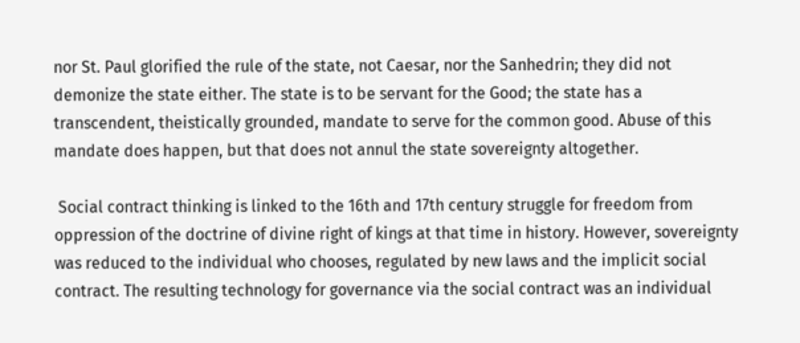nor St. Paul glorified the rule of the state, not Caesar, nor the Sanhedrin; they did not demonize the state either. The state is to be servant for the Good; the state has a transcendent, theistically grounded, mandate to serve for the common good. Abuse of this mandate does happen, but that does not annul the state sovereignty altogether.

 Social contract thinking is linked to the 16th and 17th century struggle for freedom from oppression of the doctrine of divine right of kings at that time in history. However, sovereignty was reduced to the individual who chooses, regulated by new laws and the implicit social contract. The resulting technology for governance via the social contract was an individual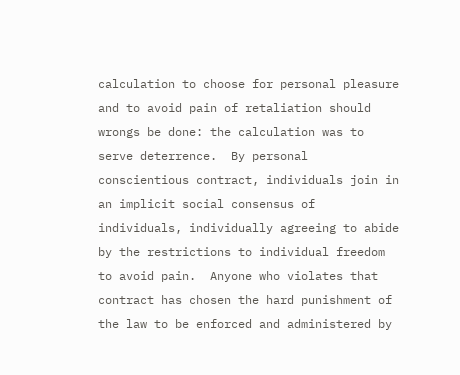calculation to choose for personal pleasure and to avoid pain of retaliation should wrongs be done: the calculation was to serve deterrence.  By personal conscientious contract, individuals join in an implicit social consensus of individuals, individually agreeing to abide by the restrictions to individual freedom to avoid pain.  Anyone who violates that contract has chosen the hard punishment of the law to be enforced and administered by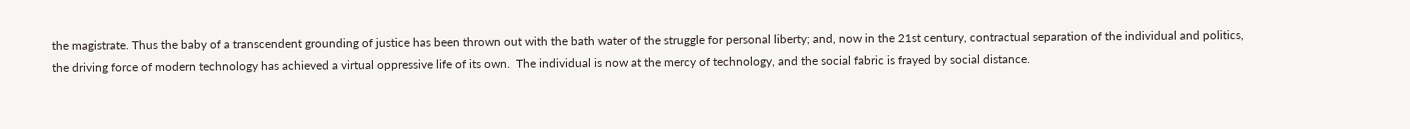the magistrate. Thus the baby of a transcendent grounding of justice has been thrown out with the bath water of the struggle for personal liberty; and, now in the 21st century, contractual separation of the individual and politics, the driving force of modern technology has achieved a virtual oppressive life of its own.  The individual is now at the mercy of technology, and the social fabric is frayed by social distance.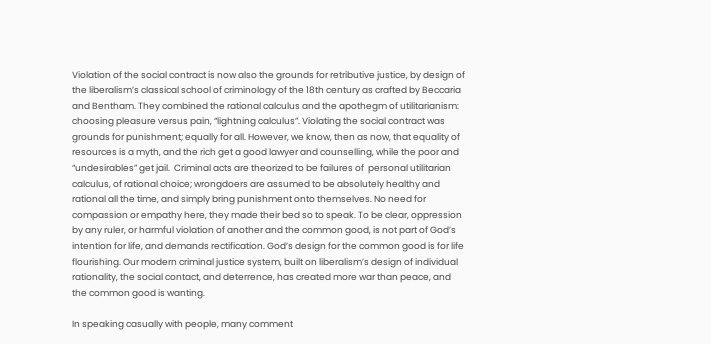Violation of the social contract is now also the grounds for retributive justice, by design of the liberalism’s classical school of criminology of the 18th century as crafted by Beccaria and Bentham. They combined the rational calculus and the apothegm of utilitarianism: choosing pleasure versus pain, “lightning calculus”. Violating the social contract was grounds for punishment; equally for all. However, we know, then as now, that equality of resources is a myth, and the rich get a good lawyer and counselling, while the poor and “undesirables” get jail.  Criminal acts are theorized to be failures of  personal utilitarian calculus, of rational choice; wrongdoers are assumed to be absolutely healthy and rational all the time, and simply bring punishment onto themselves. No need for compassion or empathy here, they made their bed so to speak. To be clear, oppression by any ruler, or harmful violation of another and the common good, is not part of God’s intention for life, and demands rectification. God’s design for the common good is for life flourishing. Our modern criminal justice system, built on liberalism’s design of individual rationality, the social contact, and deterrence, has created more war than peace, and the common good is wanting.

In speaking casually with people, many comment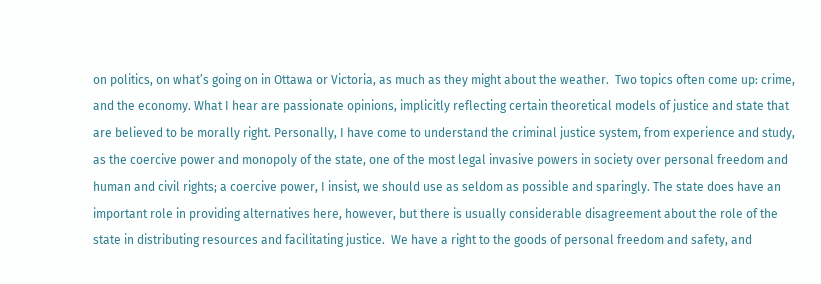on politics, on what’s going on in Ottawa or Victoria, as much as they might about the weather.  Two topics often come up: crime, and the economy. What I hear are passionate opinions, implicitly reflecting certain theoretical models of justice and state that are believed to be morally right. Personally, I have come to understand the criminal justice system, from experience and study, as the coercive power and monopoly of the state, one of the most legal invasive powers in society over personal freedom and human and civil rights; a coercive power, I insist, we should use as seldom as possible and sparingly. The state does have an important role in providing alternatives here, however, but there is usually considerable disagreement about the role of the state in distributing resources and facilitating justice.  We have a right to the goods of personal freedom and safety, and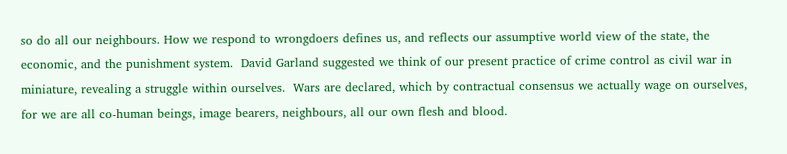so do all our neighbours. How we respond to wrongdoers defines us, and reflects our assumptive world view of the state, the economic, and the punishment system.  David Garland suggested we think of our present practice of crime control as civil war in miniature, revealing a struggle within ourselves.  Wars are declared, which by contractual consensus we actually wage on ourselves, for we are all co-human beings, image bearers, neighbours, all our own flesh and blood.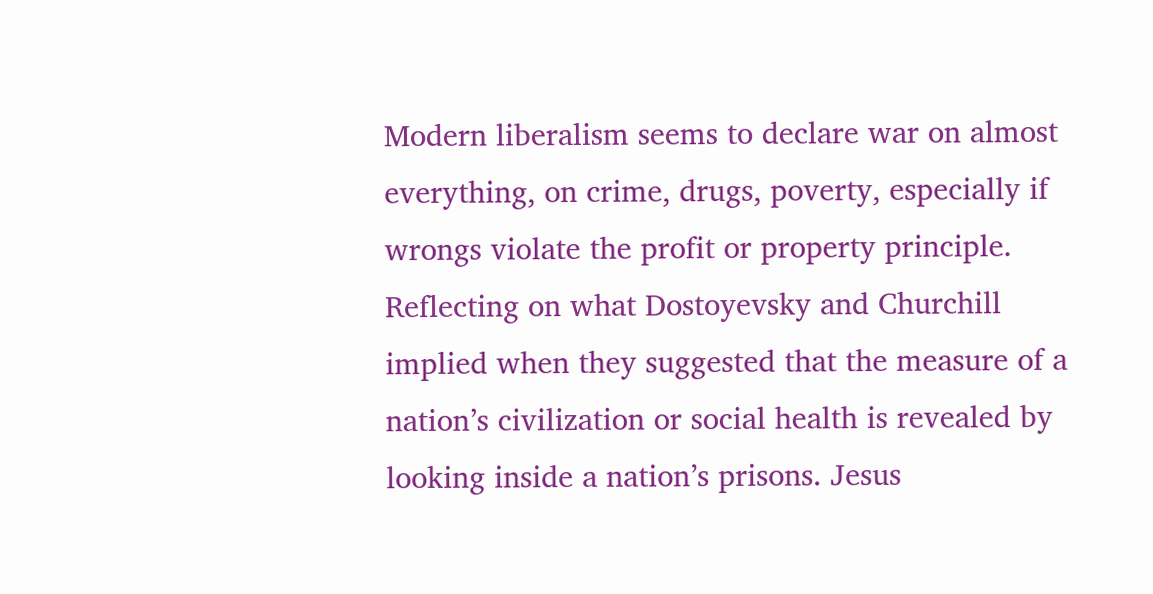Modern liberalism seems to declare war on almost everything, on crime, drugs, poverty, especially if wrongs violate the profit or property principle. Reflecting on what Dostoyevsky and Churchill implied when they suggested that the measure of a nation’s civilization or social health is revealed by looking inside a nation’s prisons. Jesus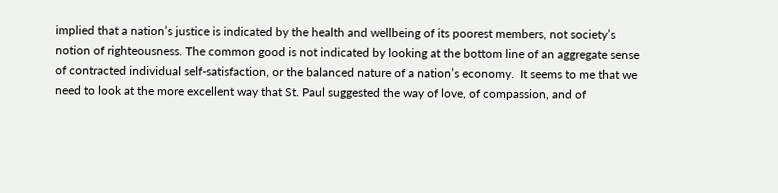implied that a nation’s justice is indicated by the health and wellbeing of its poorest members, not society’s notion of righteousness. The common good is not indicated by looking at the bottom line of an aggregate sense of contracted individual self-satisfaction, or the balanced nature of a nation’s economy.  It seems to me that we need to look at the more excellent way that St. Paul suggested the way of love, of compassion, and of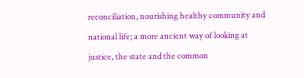reconciliation, nourishing healthy community and national life; a more ancient way of looking at justice, the state and the common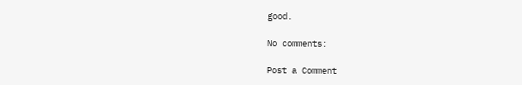good.

No comments:

Post a Comment